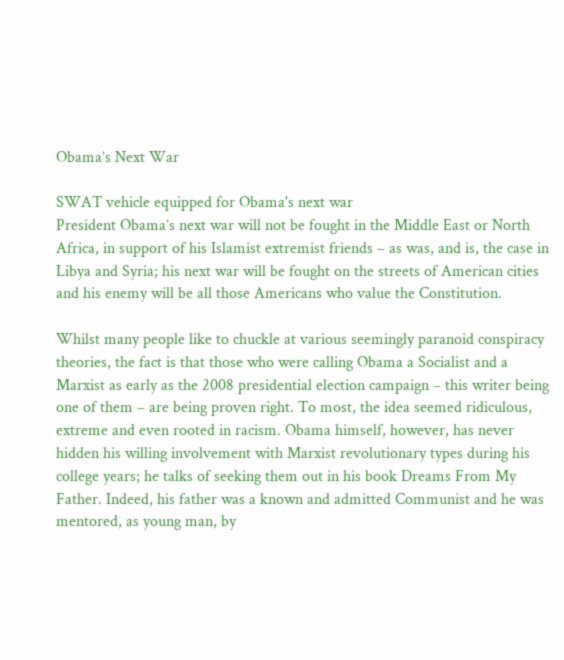Obama’s Next War

SWAT vehicle equipped for Obama's next war
President Obama’s next war will not be fought in the Middle East or North Africa, in support of his Islamist extremist friends – as was, and is, the case in Libya and Syria; his next war will be fought on the streets of American cities and his enemy will be all those Americans who value the Constitution.

Whilst many people like to chuckle at various seemingly paranoid conspiracy theories, the fact is that those who were calling Obama a Socialist and a Marxist as early as the 2008 presidential election campaign – this writer being one of them – are being proven right. To most, the idea seemed ridiculous, extreme and even rooted in racism. Obama himself, however, has never hidden his willing involvement with Marxist revolutionary types during his college years; he talks of seeking them out in his book Dreams From My Father. Indeed, his father was a known and admitted Communist and he was mentored, as young man, by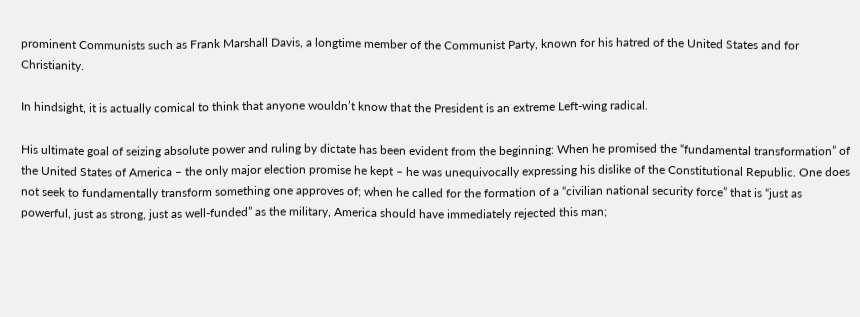prominent Communists such as Frank Marshall Davis, a longtime member of the Communist Party, known for his hatred of the United States and for Christianity.

In hindsight, it is actually comical to think that anyone wouldn’t know that the President is an extreme Left-wing radical.

His ultimate goal of seizing absolute power and ruling by dictate has been evident from the beginning: When he promised the “fundamental transformation” of the United States of America – the only major election promise he kept – he was unequivocally expressing his dislike of the Constitutional Republic. One does not seek to fundamentally transform something one approves of; when he called for the formation of a “civilian national security force” that is “just as powerful, just as strong, just as well-funded” as the military, America should have immediately rejected this man;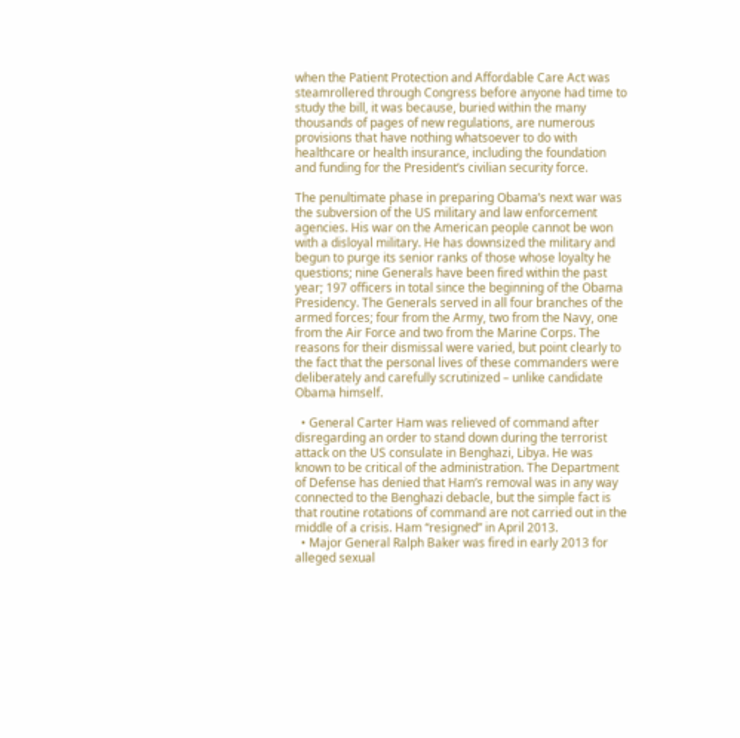when the Patient Protection and Affordable Care Act was steamrollered through Congress before anyone had time to study the bill, it was because, buried within the many thousands of pages of new regulations, are numerous provisions that have nothing whatsoever to do with healthcare or health insurance, including the foundation and funding for the President’s civilian security force.

The penultimate phase in preparing Obama’s next war was the subversion of the US military and law enforcement agencies. His war on the American people cannot be won with a disloyal military. He has downsized the military and begun to purge its senior ranks of those whose loyalty he questions; nine Generals have been fired within the past year; 197 officers in total since the beginning of the Obama Presidency. The Generals served in all four branches of the armed forces; four from the Army, two from the Navy, one from the Air Force and two from the Marine Corps. The reasons for their dismissal were varied, but point clearly to the fact that the personal lives of these commanders were deliberately and carefully scrutinized – unlike candidate Obama himself.

  • General Carter Ham was relieved of command after disregarding an order to stand down during the terrorist attack on the US consulate in Benghazi, Libya. He was known to be critical of the administration. The Department of Defense has denied that Ham’s removal was in any way connected to the Benghazi debacle, but the simple fact is that routine rotations of command are not carried out in the middle of a crisis. Ham “resigned” in April 2013.
  • Major General Ralph Baker was fired in early 2013 for alleged sexual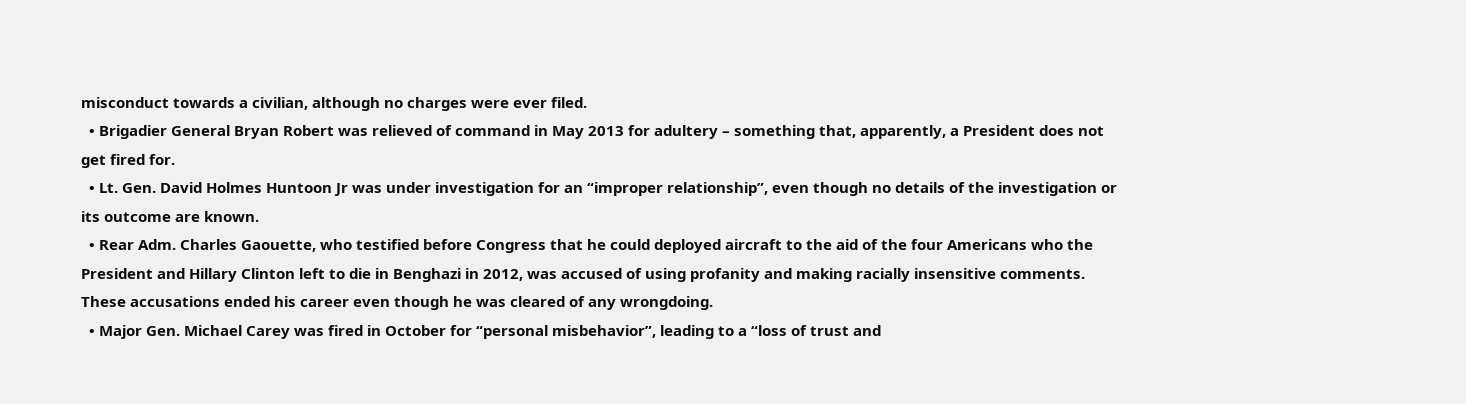misconduct towards a civilian, although no charges were ever filed.
  • Brigadier General Bryan Robert was relieved of command in May 2013 for adultery – something that, apparently, a President does not get fired for.
  • Lt. Gen. David Holmes Huntoon Jr was under investigation for an “improper relationship”, even though no details of the investigation or its outcome are known.
  • Rear Adm. Charles Gaouette, who testified before Congress that he could deployed aircraft to the aid of the four Americans who the President and Hillary Clinton left to die in Benghazi in 2012, was accused of using profanity and making racially insensitive comments. These accusations ended his career even though he was cleared of any wrongdoing.
  • Major Gen. Michael Carey was fired in October for “personal misbehavior”, leading to a “loss of trust and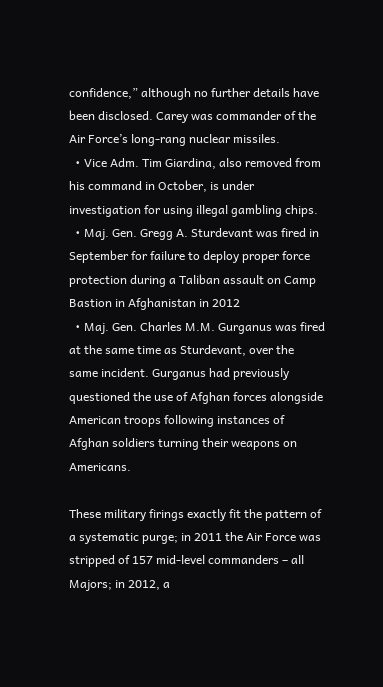confidence,” although no further details have been disclosed. Carey was commander of the Air Force’s long-rang nuclear missiles.
  • Vice Adm. Tim Giardina, also removed from his command in October, is under investigation for using illegal gambling chips.
  • Maj. Gen. Gregg A. Sturdevant was fired in September for failure to deploy proper force protection during a Taliban assault on Camp Bastion in Afghanistan in 2012
  • Maj. Gen. Charles M.M. Gurganus was fired at the same time as Sturdevant, over the same incident. Gurganus had previously questioned the use of Afghan forces alongside American troops following instances of Afghan soldiers turning their weapons on Americans.

These military firings exactly fit the pattern of a systematic purge; in 2011 the Air Force was stripped of 157 mid-level commanders – all Majors; in 2012, a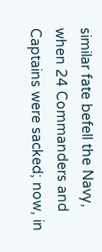similar fate befell the Navy, when 24 Commanders and Captains were sacked; now, in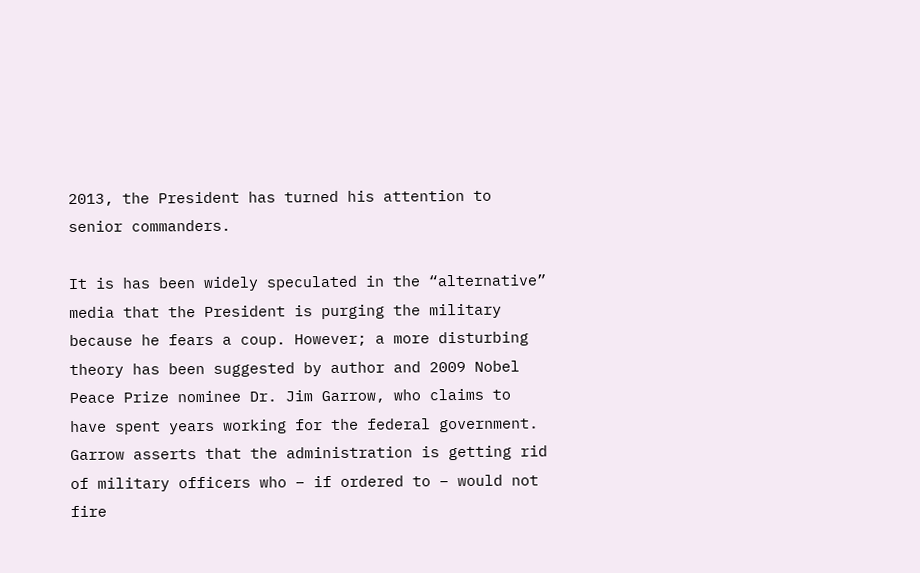2013, the President has turned his attention to senior commanders.

It is has been widely speculated in the “alternative” media that the President is purging the military because he fears a coup. However; a more disturbing theory has been suggested by author and 2009 Nobel Peace Prize nominee Dr. Jim Garrow, who claims to have spent years working for the federal government. Garrow asserts that the administration is getting rid of military officers who – if ordered to – would not fire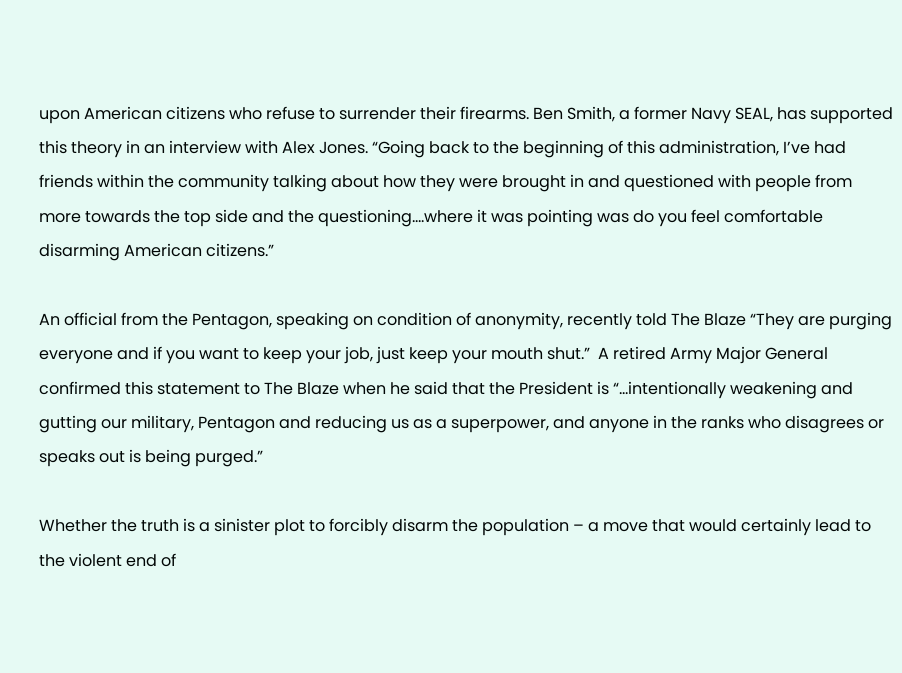upon American citizens who refuse to surrender their firearms. Ben Smith, a former Navy SEAL, has supported this theory in an interview with Alex Jones. “Going back to the beginning of this administration, I’ve had friends within the community talking about how they were brought in and questioned with people from more towards the top side and the questioning….where it was pointing was do you feel comfortable disarming American citizens.”

An official from the Pentagon, speaking on condition of anonymity, recently told The Blaze “They are purging everyone and if you want to keep your job, just keep your mouth shut.”  A retired Army Major General confirmed this statement to The Blaze when he said that the President is “…intentionally weakening and gutting our military, Pentagon and reducing us as a superpower, and anyone in the ranks who disagrees or speaks out is being purged.”

Whether the truth is a sinister plot to forcibly disarm the population – a move that would certainly lead to the violent end of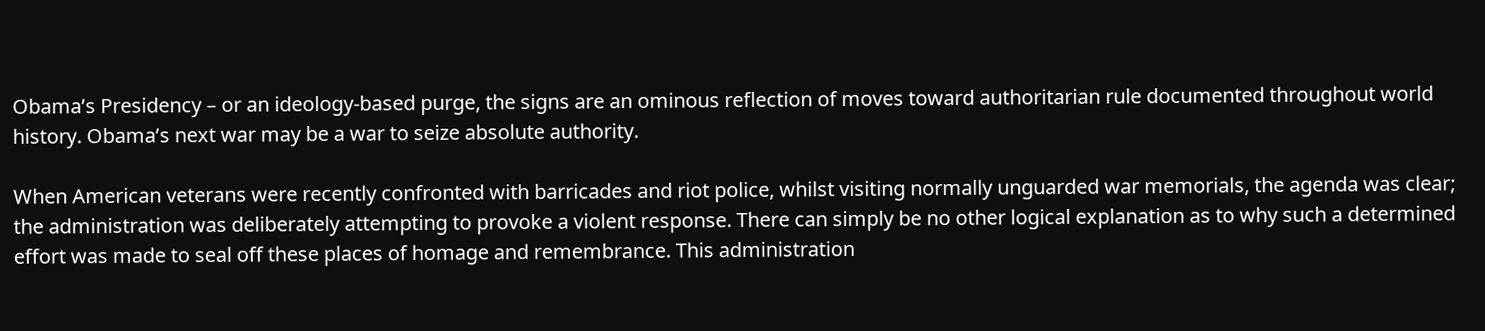Obama’s Presidency – or an ideology-based purge, the signs are an ominous reflection of moves toward authoritarian rule documented throughout world history. Obama’s next war may be a war to seize absolute authority.

When American veterans were recently confronted with barricades and riot police, whilst visiting normally unguarded war memorials, the agenda was clear; the administration was deliberately attempting to provoke a violent response. There can simply be no other logical explanation as to why such a determined effort was made to seal off these places of homage and remembrance. This administration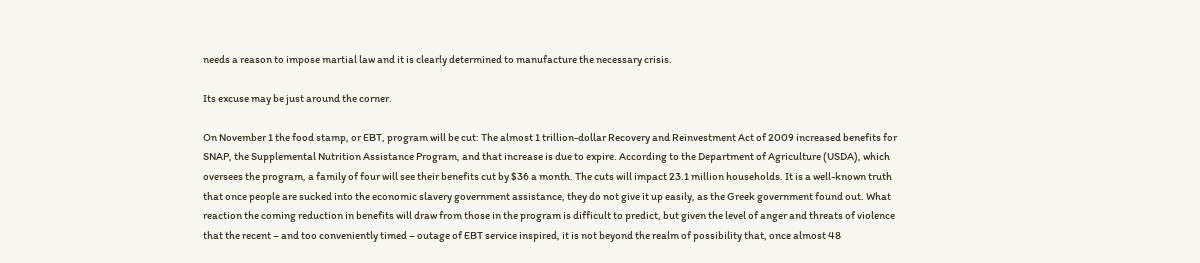needs a reason to impose martial law and it is clearly determined to manufacture the necessary crisis.

Its excuse may be just around the corner.

On November 1 the food stamp, or EBT, program will be cut: The almost 1 trillion-dollar Recovery and Reinvestment Act of 2009 increased benefits for SNAP, the Supplemental Nutrition Assistance Program, and that increase is due to expire. According to the Department of Agriculture (USDA), which oversees the program, a family of four will see their benefits cut by $36 a month. The cuts will impact 23.1 million households. It is a well-known truth that once people are sucked into the economic slavery government assistance, they do not give it up easily, as the Greek government found out. What reaction the coming reduction in benefits will draw from those in the program is difficult to predict, but given the level of anger and threats of violence that the recent – and too conveniently timed – outage of EBT service inspired, it is not beyond the realm of possibility that, once almost 48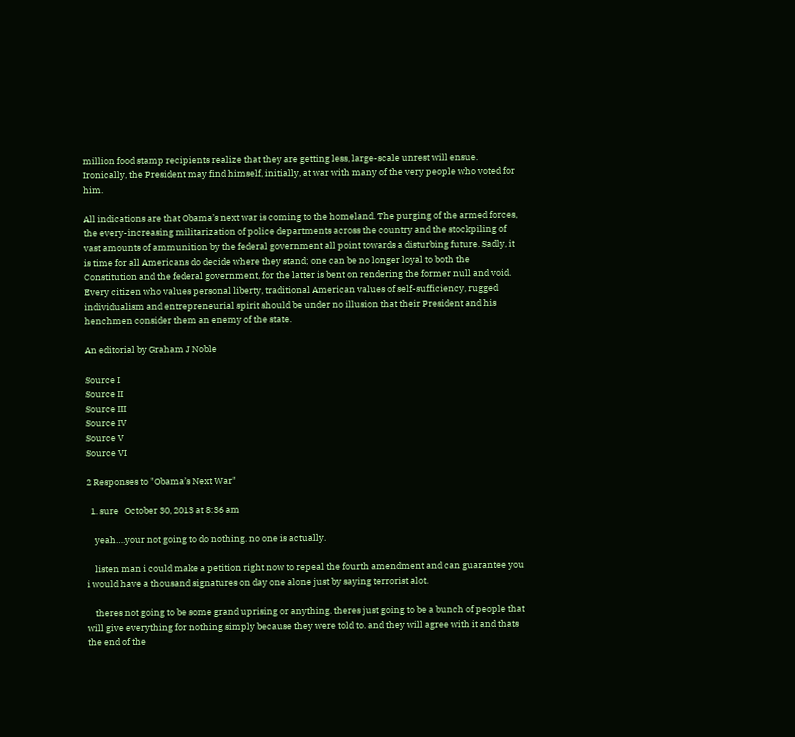million food stamp recipients realize that they are getting less, large-scale unrest will ensue. Ironically, the President may find himself, initially, at war with many of the very people who voted for him.

All indications are that Obama’s next war is coming to the homeland. The purging of the armed forces, the every-increasing militarization of police departments across the country and the stockpiling of vast amounts of ammunition by the federal government all point towards a disturbing future. Sadly, it is time for all Americans do decide where they stand; one can be no longer loyal to both the Constitution and the federal government, for the latter is bent on rendering the former null and void. Every citizen who values personal liberty, traditional American values of self-sufficiency, rugged individualism and entrepreneurial spirit should be under no illusion that their President and his henchmen consider them an enemy of the state.

An editorial by Graham J Noble

Source I
Source II
Source III
Source IV
Source V
Source VI

2 Responses to "Obama’s Next War"

  1. sure   October 30, 2013 at 8:36 am

    yeah….your not going to do nothing. no one is actually.

    listen man i could make a petition right now to repeal the fourth amendment and can guarantee you i would have a thousand signatures on day one alone just by saying terrorist alot.

    theres not going to be some grand uprising or anything. theres just going to be a bunch of people that will give everything for nothing simply because they were told to. and they will agree with it and thats the end of the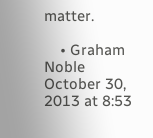matter.

    • Graham Noble   October 30, 2013 at 8:53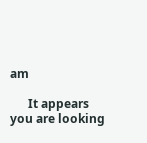am

      It appears you are looking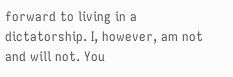forward to living in a dictatorship. I, however, am not and will not. You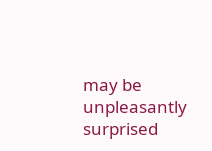may be unpleasantly surprised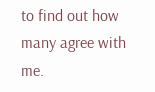to find out how many agree with me.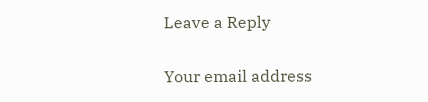Leave a Reply

Your email address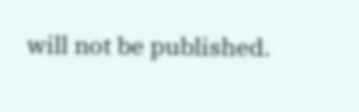will not be published.